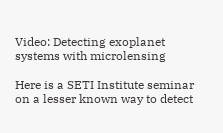Video: Detecting exoplanet systems with microlensing

Here is a SETI Institute seminar on a lesser known way to detect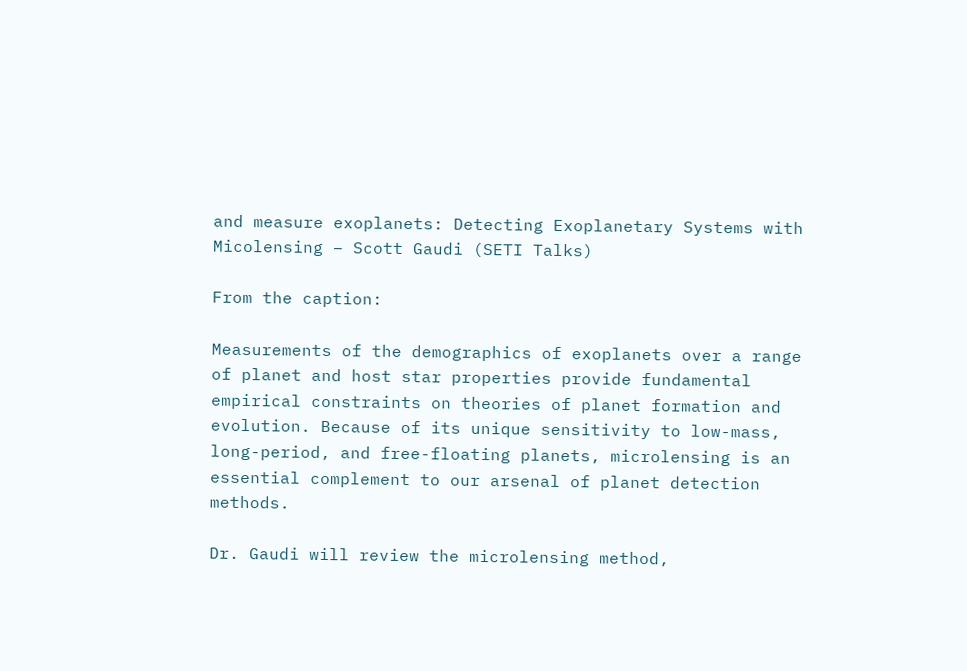and measure exoplanets: Detecting Exoplanetary Systems with Micolensing – Scott Gaudi (SETI Talks)

From the caption:

Measurements of the demographics of exoplanets over a range of planet and host star properties provide fundamental empirical constraints on theories of planet formation and evolution. Because of its unique sensitivity to low-mass, long-period, and free-floating planets, microlensing is an essential complement to our arsenal of planet detection methods.

Dr. Gaudi will review the microlensing method,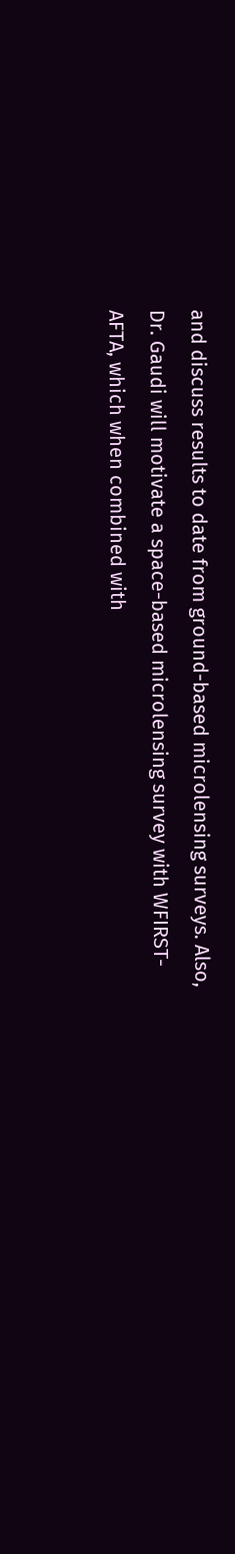and discuss results to date from ground-based microlensing surveys. Also, Dr. Gaudi will motivate a space-based microlensing survey with WFIRST-AFTA, which when combined with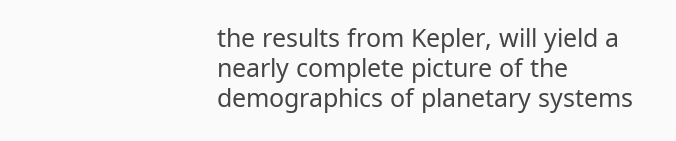the results from Kepler, will yield a nearly complete picture of the demographics of planetary systems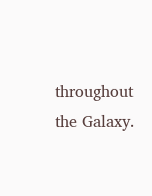throughout the Galaxy.